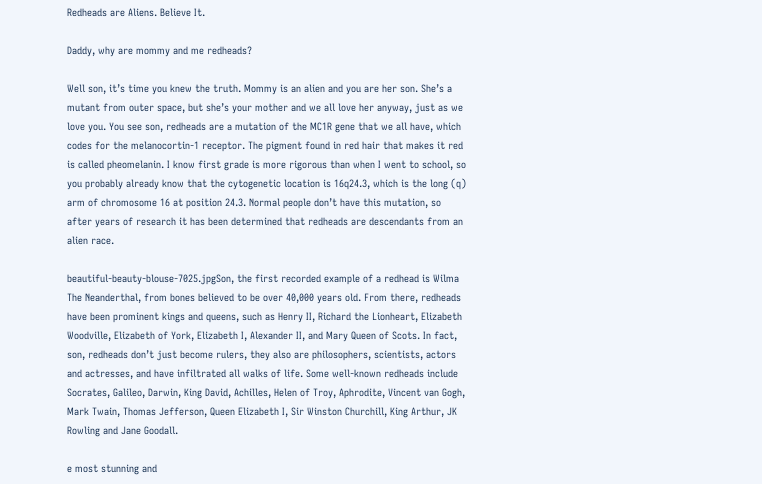Redheads are Aliens. Believe It.

Daddy, why are mommy and me redheads?

Well son, it’s time you knew the truth. Mommy is an alien and you are her son. She’s a mutant from outer space, but she’s your mother and we all love her anyway, just as we love you. You see son, redheads are a mutation of the MC1R gene that we all have, which codes for the melanocortin-1 receptor. The pigment found in red hair that makes it red is called pheomelanin. I know first grade is more rigorous than when I went to school, so you probably already know that the cytogenetic location is 16q24.3, which is the long (q) arm of chromosome 16 at position 24.3. Normal people don’t have this mutation, so after years of research it has been determined that redheads are descendants from an alien race.

beautiful-beauty-blouse-7025.jpgSon, the first recorded example of a redhead is Wilma The Neanderthal, from bones believed to be over 40,000 years old. From there, redheads have been prominent kings and queens, such as Henry II, Richard the Lionheart, Elizabeth Woodville, Elizabeth of York, Elizabeth I, Alexander II, and Mary Queen of Scots. In fact, son, redheads don’t just become rulers, they also are philosophers, scientists, actors and actresses, and have infiltrated all walks of life. Some well-known redheads include Socrates, Galileo, Darwin, King David, Achilles, Helen of Troy, Aphrodite, Vincent van Gogh, Mark Twain, Thomas Jefferson, Queen Elizabeth I, Sir Winston Churchill, King Arthur, JK Rowling and Jane Goodall.

e most stunning and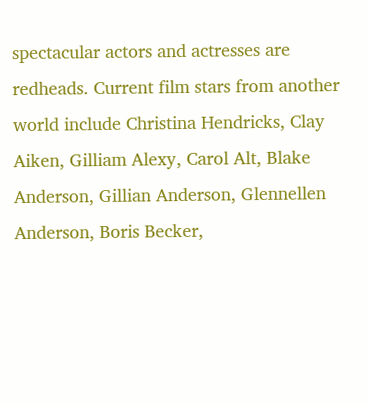spectacular actors and actresses are redheads. Current film stars from another world include Christina Hendricks, Clay Aiken, Gilliam Alexy, Carol Alt, Blake Anderson, Gillian Anderson, Glennellen Anderson, Boris Becker,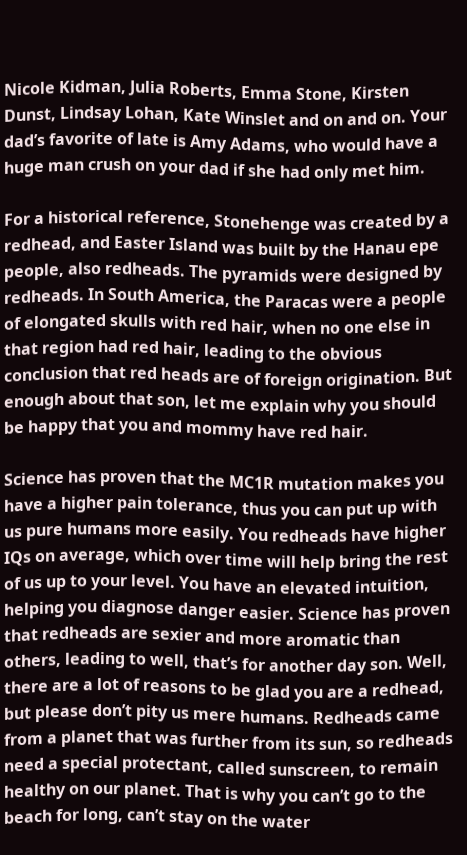Nicole Kidman, Julia Roberts, Emma Stone, Kirsten Dunst, Lindsay Lohan, Kate Winslet and on and on. Your dad’s favorite of late is Amy Adams, who would have a huge man crush on your dad if she had only met him.

For a historical reference, Stonehenge was created by a redhead, and Easter Island was built by the Hanau epe people, also redheads. The pyramids were designed by redheads. In South America, the Paracas were a people of elongated skulls with red hair, when no one else in that region had red hair, leading to the obvious conclusion that red heads are of foreign origination. But enough about that son, let me explain why you should be happy that you and mommy have red hair.

Science has proven that the MC1R mutation makes you have a higher pain tolerance, thus you can put up with us pure humans more easily. You redheads have higher IQs on average, which over time will help bring the rest of us up to your level. You have an elevated intuition, helping you diagnose danger easier. Science has proven that redheads are sexier and more aromatic than others, leading to well, that’s for another day son. Well, there are a lot of reasons to be glad you are a redhead, but please don’t pity us mere humans. Redheads came from a planet that was further from its sun, so redheads need a special protectant, called sunscreen, to remain healthy on our planet. That is why you can’t go to the beach for long, can’t stay on the water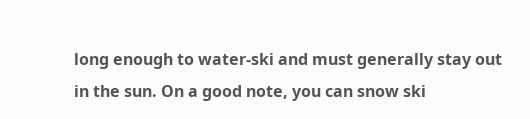long enough to water-ski and must generally stay out in the sun. On a good note, you can snow ski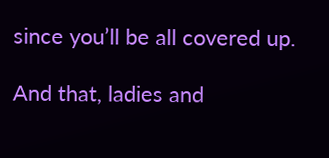since you’ll be all covered up.

And that, ladies and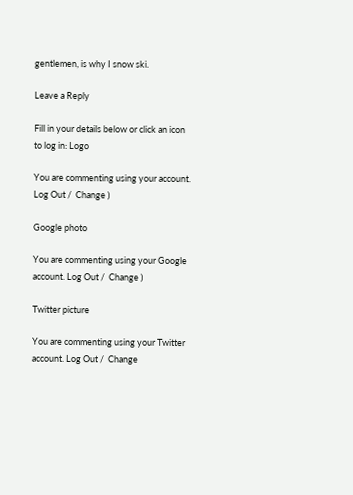gentlemen, is why I snow ski.

Leave a Reply

Fill in your details below or click an icon to log in: Logo

You are commenting using your account. Log Out /  Change )

Google photo

You are commenting using your Google account. Log Out /  Change )

Twitter picture

You are commenting using your Twitter account. Log Out /  Change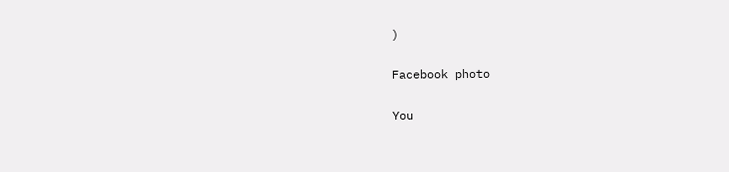)

Facebook photo

You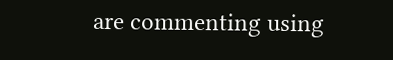are commenting using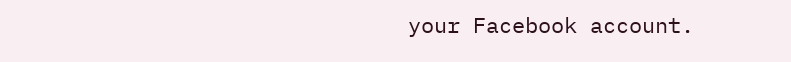your Facebook account.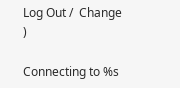Log Out /  Change )

Connecting to %s